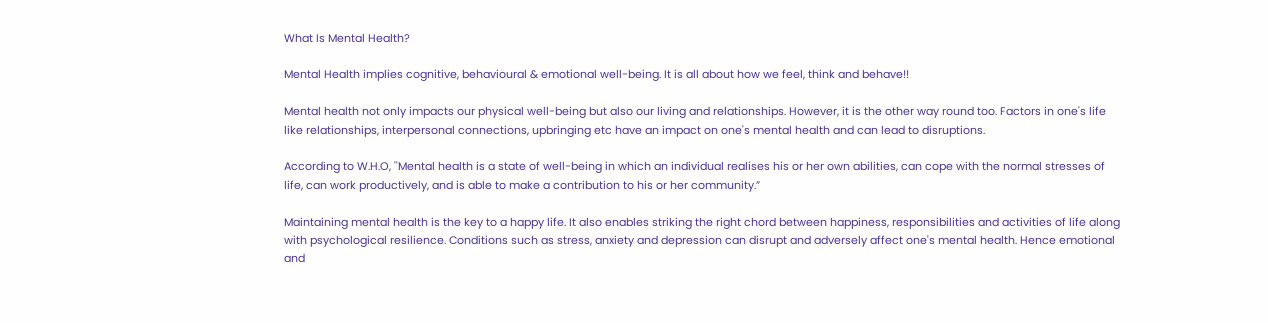What Is Mental Health?

Mental Health implies cognitive, behavioural & emotional well-being. It is all about how we feel, think and behave!!

Mental health not only impacts our physical well-being but also our living and relationships. However, it is the other way round too. Factors in one's life like relationships, interpersonal connections, upbringing etc have an impact on one's mental health and can lead to disruptions.

According to W.H.O, ''Mental health is a state of well-being in which an individual realises his or her own abilities, can cope with the normal stresses of life, can work productively, and is able to make a contribution to his or her community.”

Maintaining mental health is the key to a happy life. It also enables striking the right chord between happiness, responsibilities and activities of life along with psychological resilience. Conditions such as stress, anxiety and depression can disrupt and adversely affect one's mental health. Hence emotional and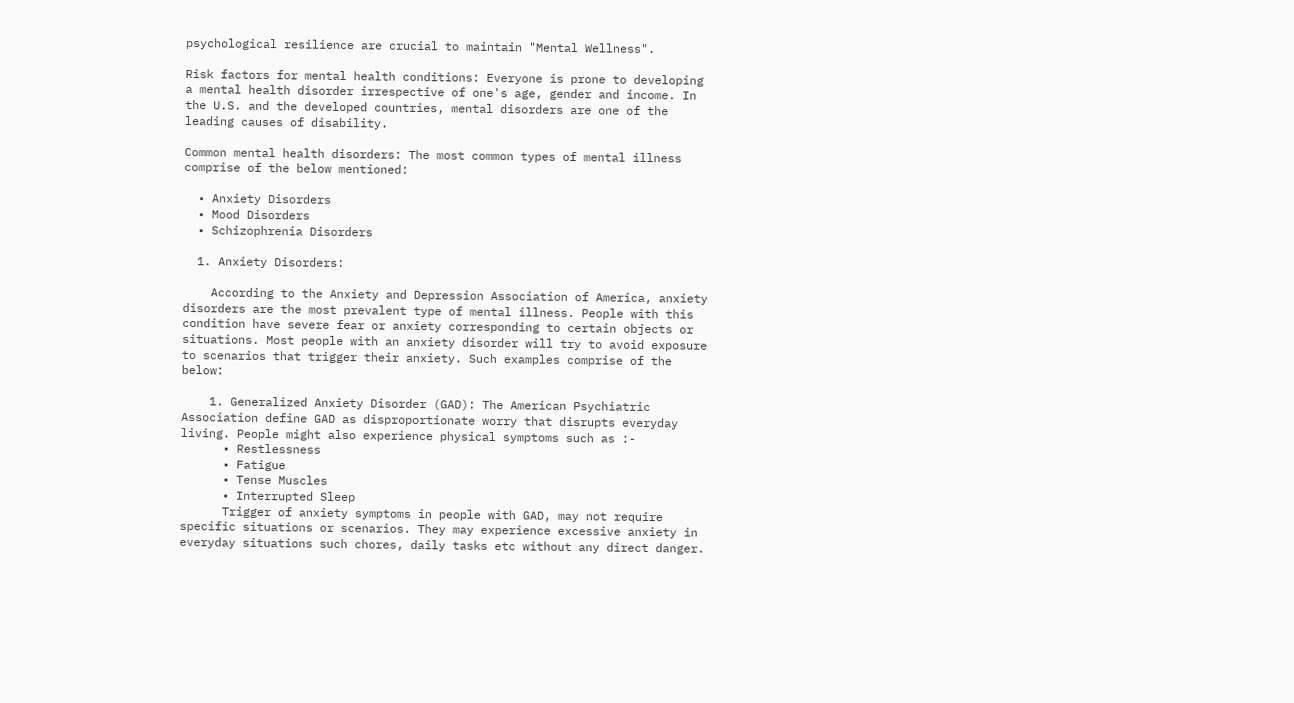psychological resilience are crucial to maintain "Mental Wellness".

Risk factors for mental health conditions: Everyone is prone to developing a mental health disorder irrespective of one's age, gender and income. In the U.S. and the developed countries, mental disorders are one of the leading causes of disability.

Common mental health disorders: The most common types of mental illness comprise of the below mentioned:

  • Anxiety Disorders
  • Mood Disorders
  • Schizophrenia Disorders

  1. Anxiety Disorders:

    According to the Anxiety and Depression Association of America, anxiety disorders are the most prevalent type of mental illness. People with this condition have severe fear or anxiety corresponding to certain objects or situations. Most people with an anxiety disorder will try to avoid exposure to scenarios that trigger their anxiety. Such examples comprise of the below:

    1. Generalized Anxiety Disorder (GAD): The American Psychiatric Association define GAD as disproportionate worry that disrupts everyday living. People might also experience physical symptoms such as :-
      • Restlessness
      • Fatigue
      • Tense Muscles
      • Interrupted Sleep
      Trigger of anxiety symptoms in people with GAD, may not require specific situations or scenarios. They may experience excessive anxiety in everyday situations such chores, daily tasks etc without any direct danger.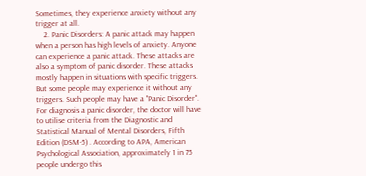Sometimes, they experience anxiety without any trigger at all.
    2. Panic Disorders: A panic attack may happen when a person has high levels of anxiety. Anyone can experience a panic attack. These attacks are also a symptom of panic disorder. These attacks mostly happen in situations with specific triggers. But some people may experience it without any triggers. Such people may have a ''Panic Disorder''. For diagnosis a panic disorder, the doctor will have to utilise criteria from the Diagnostic and Statistical Manual of Mental Disorders, Fifth Edition (DSM-5) . According to APA, American Psychological Association, approximately 1 in 75 people undergo this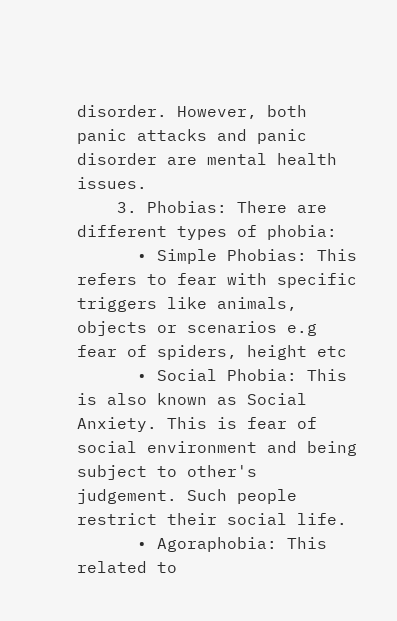disorder. However, both panic attacks and panic disorder are mental health issues.
    3. Phobias: There are different types of phobia:
      • Simple Phobias: This refers to fear with specific triggers like animals, objects or scenarios e.g fear of spiders, height etc
      • Social Phobia: This is also known as Social Anxiety. This is fear of social environment and being subject to other's judgement. Such people restrict their social life.
      • Agoraphobia: This related to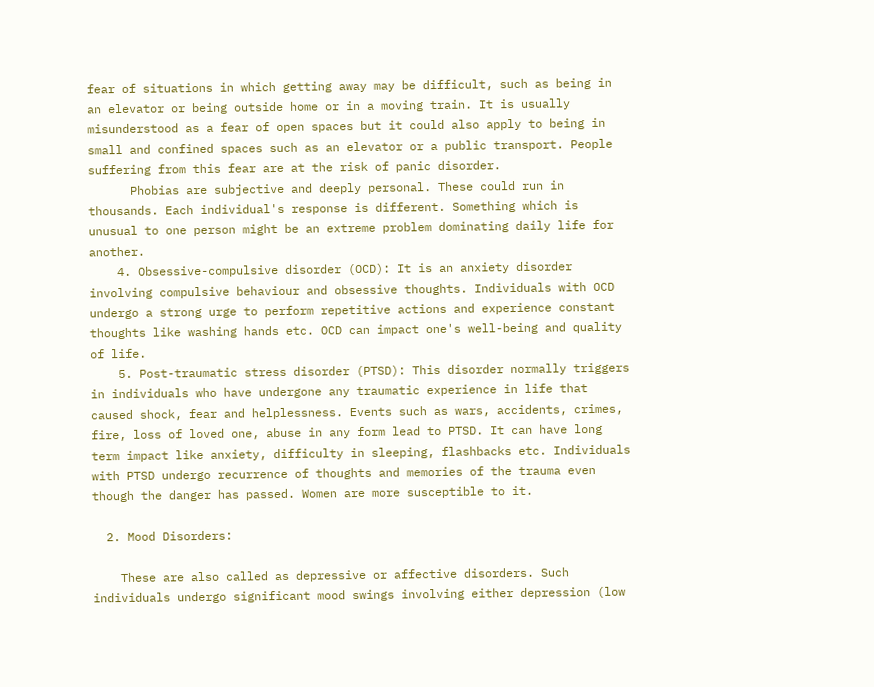fear of situations in which getting away may be difficult, such as being in an elevator or being outside home or in a moving train. It is usually misunderstood as a fear of open spaces but it could also apply to being in small and confined spaces such as an elevator or a public transport. People suffering from this fear are at the risk of panic disorder.
      Phobias are subjective and deeply personal. These could run in thousands. Each individual's response is different. Something which is unusual to one person might be an extreme problem dominating daily life for another.
    4. Obsessive-compulsive disorder (OCD): It is an anxiety disorder involving compulsive behaviour and obsessive thoughts. Individuals with OCD undergo a strong urge to perform repetitive actions and experience constant thoughts like washing hands etc. OCD can impact one's well-being and quality of life.
    5. Post-traumatic stress disorder (PTSD): This disorder normally triggers in individuals who have undergone any traumatic experience in life that caused shock, fear and helplessness. Events such as wars, accidents, crimes, fire, loss of loved one, abuse in any form lead to PTSD. It can have long term impact like anxiety, difficulty in sleeping, flashbacks etc. Individuals with PTSD undergo recurrence of thoughts and memories of the trauma even though the danger has passed. Women are more susceptible to it.

  2. Mood Disorders:

    These are also called as depressive or affective disorders. Such individuals undergo significant mood swings involving either depression (low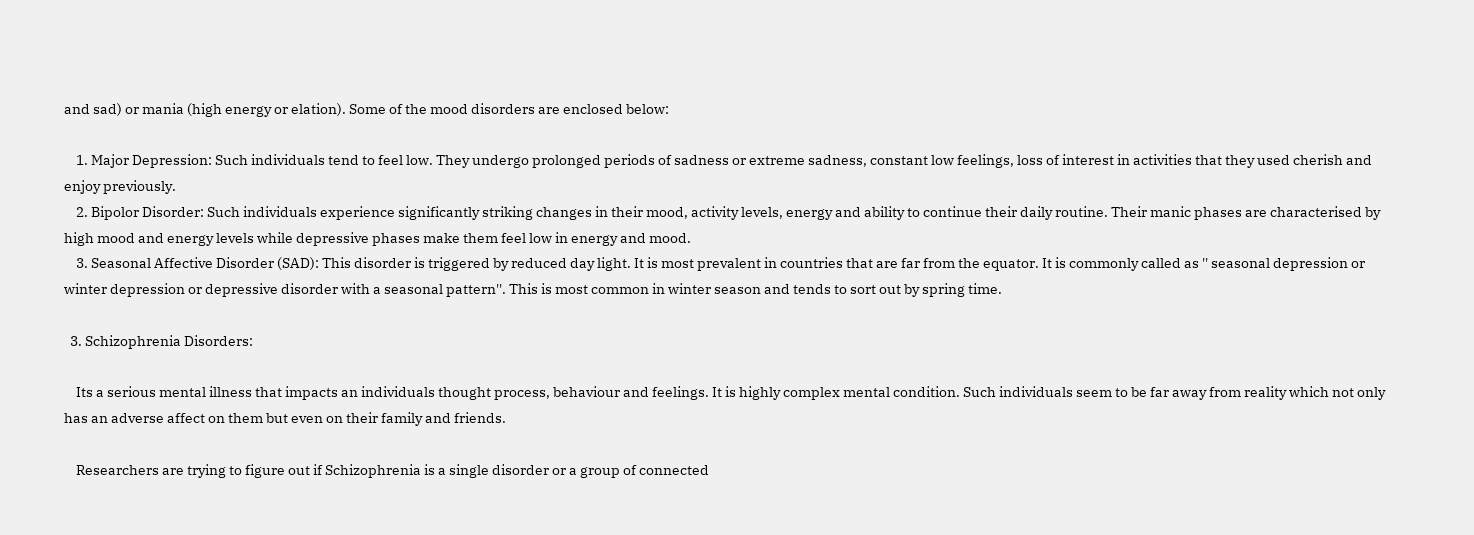and sad) or mania (high energy or elation). Some of the mood disorders are enclosed below:

    1. Major Depression: Such individuals tend to feel low. They undergo prolonged periods of sadness or extreme sadness, constant low feelings, loss of interest in activities that they used cherish and enjoy previously.
    2. Bipolor Disorder: Such individuals experience significantly striking changes in their mood, activity levels, energy and ability to continue their daily routine. Their manic phases are characterised by high mood and energy levels while depressive phases make them feel low in energy and mood.
    3. Seasonal Affective Disorder (SAD): This disorder is triggered by reduced day light. It is most prevalent in countries that are far from the equator. It is commonly called as '' seasonal depression or winter depression or depressive disorder with a seasonal pattern''. This is most common in winter season and tends to sort out by spring time.

  3. Schizophrenia Disorders:

    Its a serious mental illness that impacts an individuals thought process, behaviour and feelings. It is highly complex mental condition. Such individuals seem to be far away from reality which not only has an adverse affect on them but even on their family and friends.

    Researchers are trying to figure out if Schizophrenia is a single disorder or a group of connected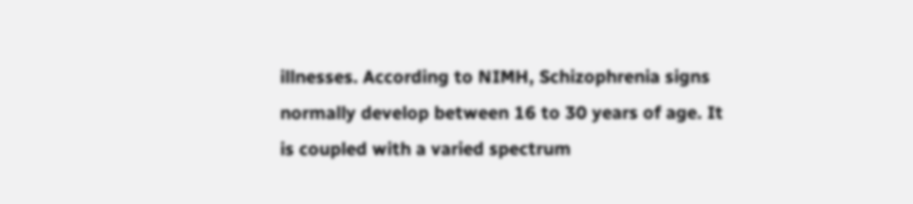illnesses. According to NIMH, Schizophrenia signs normally develop between 16 to 30 years of age. It is coupled with a varied spectrum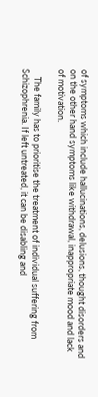of symptoms which include hallucinations, delusions, thought disorders and on the other hand symptoms like withdrawal, inappropriate mood and lack of motivation.

    The family has to prioritise the treatment of individual suffering from Schizophrenia. If left untreated, it can be disabling and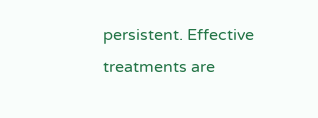persistent. Effective treatments are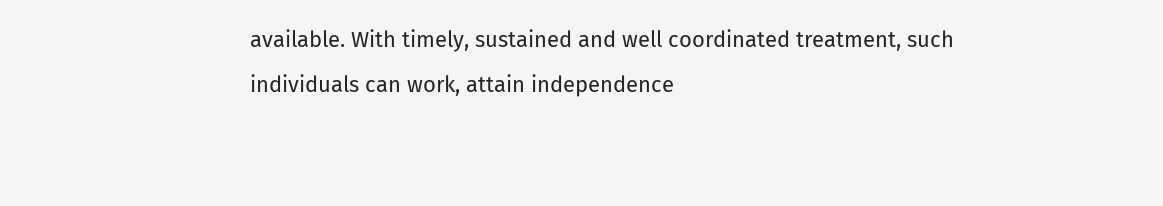available. With timely, sustained and well coordinated treatment, such individuals can work, attain independence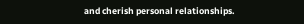and cherish personal relationships.